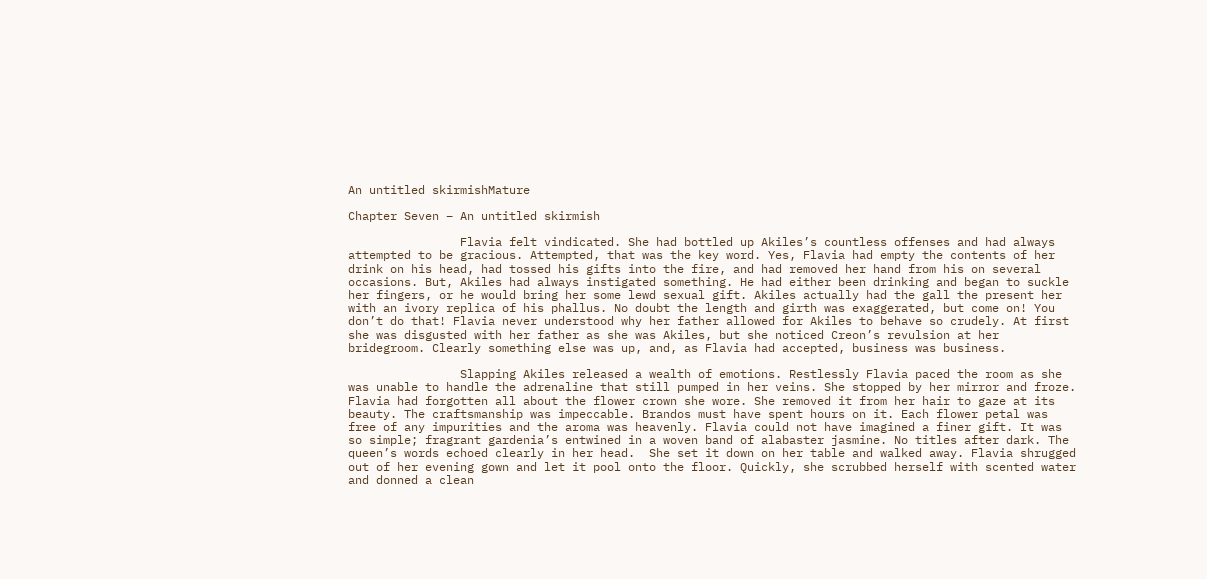An untitled skirmishMature

Chapter Seven – An untitled skirmish

                Flavia felt vindicated. She had bottled up Akiles’s countless offenses and had always attempted to be gracious. Attempted, that was the key word. Yes, Flavia had empty the contents of her drink on his head, had tossed his gifts into the fire, and had removed her hand from his on several occasions. But, Akiles had always instigated something. He had either been drinking and began to suckle her fingers, or he would bring her some lewd sexual gift. Akiles actually had the gall the present her with an ivory replica of his phallus. No doubt the length and girth was exaggerated, but come on! You don’t do that! Flavia never understood why her father allowed for Akiles to behave so crudely. At first she was disgusted with her father as she was Akiles, but she noticed Creon’s revulsion at her bridegroom. Clearly something else was up, and, as Flavia had accepted, business was business.

                Slapping Akiles released a wealth of emotions. Restlessly Flavia paced the room as she was unable to handle the adrenaline that still pumped in her veins. She stopped by her mirror and froze. Flavia had forgotten all about the flower crown she wore. She removed it from her hair to gaze at its beauty. The craftsmanship was impeccable. Brandos must have spent hours on it. Each flower petal was free of any impurities and the aroma was heavenly. Flavia could not have imagined a finer gift. It was so simple; fragrant gardenia’s entwined in a woven band of alabaster jasmine. No titles after dark. The queen’s words echoed clearly in her head.  She set it down on her table and walked away. Flavia shrugged out of her evening gown and let it pool onto the floor. Quickly, she scrubbed herself with scented water and donned a clean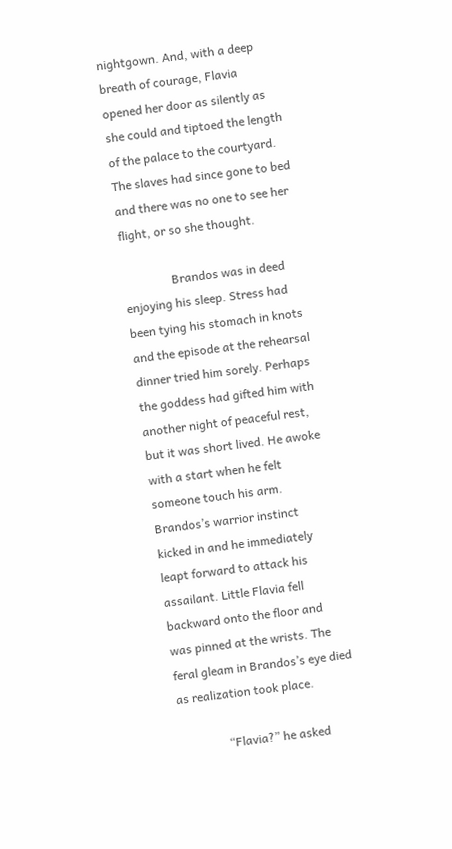nightgown. And, with a deep breath of courage, Flavia opened her door as silently as she could and tiptoed the length of the palace to the courtyard. The slaves had since gone to bed and there was no one to see her flight, or so she thought.

                Brandos was in deed enjoying his sleep. Stress had been tying his stomach in knots and the episode at the rehearsal dinner tried him sorely. Perhaps the goddess had gifted him with another night of peaceful rest, but it was short lived. He awoke with a start when he felt someone touch his arm. Brandos’s warrior instinct kicked in and he immediately leapt forward to attack his assailant. Little Flavia fell backward onto the floor and was pinned at the wrists. The feral gleam in Brandos’s eye died as realization took place.

                “Flavia?” he asked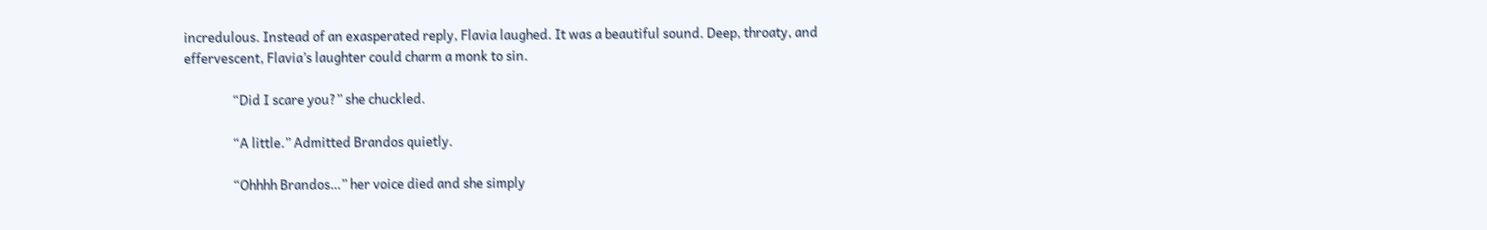incredulous. Instead of an exasperated reply, Flavia laughed. It was a beautiful sound. Deep, throaty, and effervescent, Flavia’s laughter could charm a monk to sin.

                “Did I scare you?” she chuckled.

                “A little.” Admitted Brandos quietly.

                “Ohhhh Brandos…” her voice died and she simply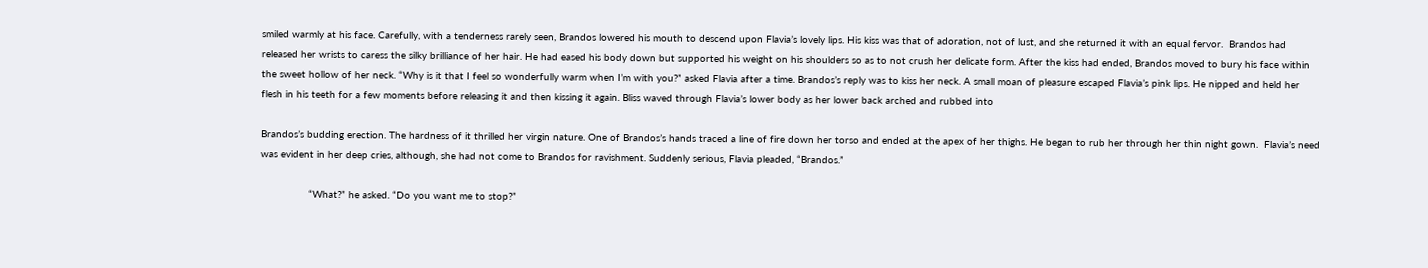smiled warmly at his face. Carefully, with a tenderness rarely seen, Brandos lowered his mouth to descend upon Flavia’s lovely lips. His kiss was that of adoration, not of lust, and she returned it with an equal fervor.  Brandos had released her wrists to caress the silky brilliance of her hair. He had eased his body down but supported his weight on his shoulders so as to not crush her delicate form. After the kiss had ended, Brandos moved to bury his face within the sweet hollow of her neck. “Why is it that I feel so wonderfully warm when I’m with you?” asked Flavia after a time. Brandos’s reply was to kiss her neck. A small moan of pleasure escaped Flavia’s pink lips. He nipped and held her flesh in his teeth for a few moments before releasing it and then kissing it again. Bliss waved through Flavia’s lower body as her lower back arched and rubbed into

Brandos’s budding erection. The hardness of it thrilled her virgin nature. One of Brandos’s hands traced a line of fire down her torso and ended at the apex of her thighs. He began to rub her through her thin night gown.  Flavia’s need was evident in her deep cries, although, she had not come to Brandos for ravishment. Suddenly serious, Flavia pleaded, “Brandos.”

                “What?” he asked. “Do you want me to stop?”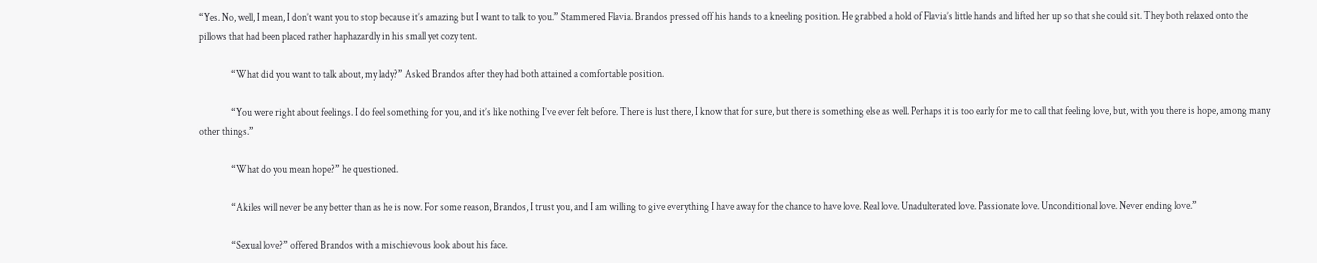“Yes. No, well, I mean, I don’t want you to stop because it’s amazing but I want to talk to you.” Stammered Flavia. Brandos pressed off his hands to a kneeling position. He grabbed a hold of Flavia’s little hands and lifted her up so that she could sit. They both relaxed onto the pillows that had been placed rather haphazardly in his small yet cozy tent.

                “What did you want to talk about, my lady?” Asked Brandos after they had both attained a comfortable position.

                “You were right about feelings. I do feel something for you, and it’s like nothing I’ve ever felt before. There is lust there, I know that for sure, but there is something else as well. Perhaps it is too early for me to call that feeling love, but, with you there is hope, among many other things.”

                “What do you mean hope?” he questioned.

                “Akiles will never be any better than as he is now. For some reason, Brandos, I trust you, and I am willing to give everything I have away for the chance to have love. Real love. Unadulterated love. Passionate love. Unconditional love. Never ending love.”

                “Sexual love?” offered Brandos with a mischievous look about his face.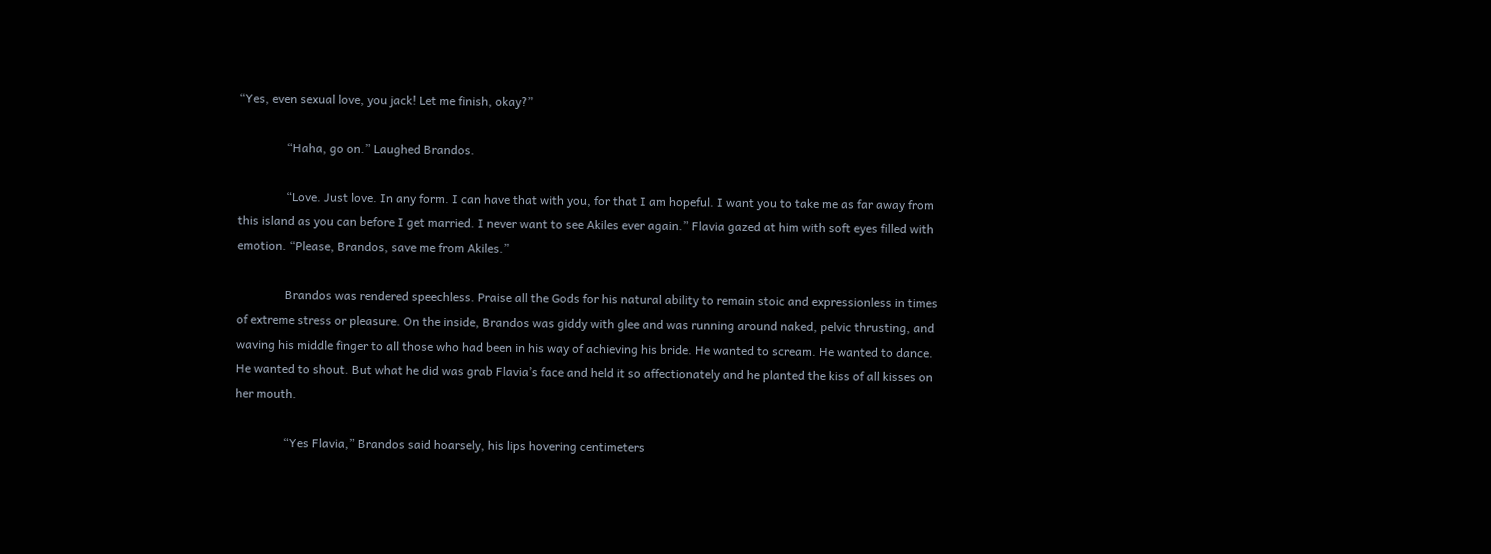“Yes, even sexual love, you jack! Let me finish, okay?”

                “Haha, go on.” Laughed Brandos.

                “Love. Just love. In any form. I can have that with you, for that I am hopeful. I want you to take me as far away from this island as you can before I get married. I never want to see Akiles ever again.” Flavia gazed at him with soft eyes filled with emotion. “Please, Brandos, save me from Akiles.”

                Brandos was rendered speechless. Praise all the Gods for his natural ability to remain stoic and expressionless in times of extreme stress or pleasure. On the inside, Brandos was giddy with glee and was running around naked, pelvic thrusting, and waving his middle finger to all those who had been in his way of achieving his bride. He wanted to scream. He wanted to dance. He wanted to shout. But what he did was grab Flavia’s face and held it so affectionately and he planted the kiss of all kisses on her mouth.

                “Yes Flavia,” Brandos said hoarsely, his lips hovering centimeters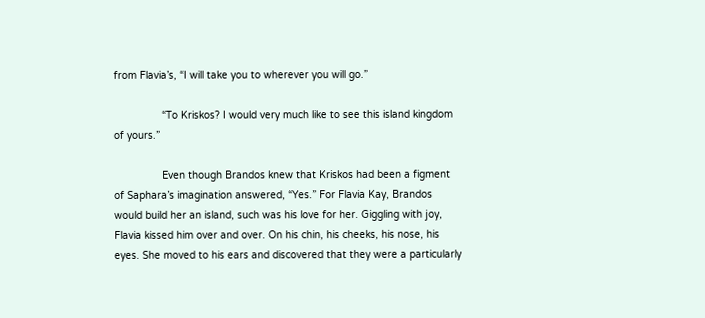from Flavia’s, “I will take you to wherever you will go.”

                “To Kriskos? I would very much like to see this island kingdom of yours.”

                Even though Brandos knew that Kriskos had been a figment of Saphara’s imagination answered, “Yes.” For Flavia Kay, Brandos would build her an island, such was his love for her. Giggling with joy, Flavia kissed him over and over. On his chin, his cheeks, his nose, his eyes. She moved to his ears and discovered that they were a particularly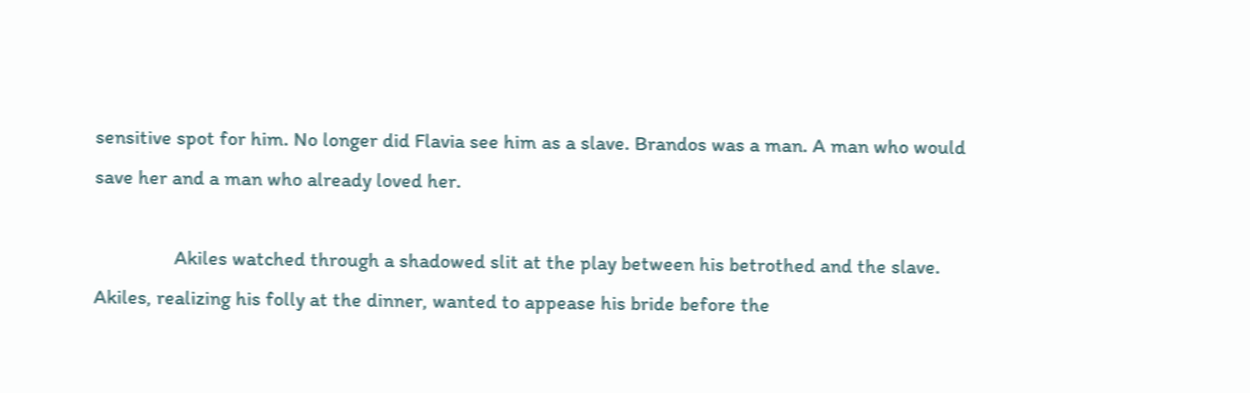sensitive spot for him. No longer did Flavia see him as a slave. Brandos was a man. A man who would save her and a man who already loved her.

                Akiles watched through a shadowed slit at the play between his betrothed and the slave. Akiles, realizing his folly at the dinner, wanted to appease his bride before the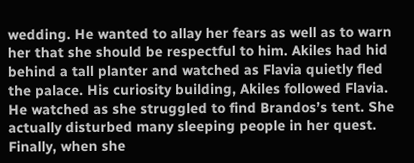wedding. He wanted to allay her fears as well as to warn her that she should be respectful to him. Akiles had hid behind a tall planter and watched as Flavia quietly fled the palace. His curiosity building, Akiles followed Flavia. He watched as she struggled to find Brandos’s tent. She actually disturbed many sleeping people in her quest. Finally, when she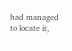had managed to locate it,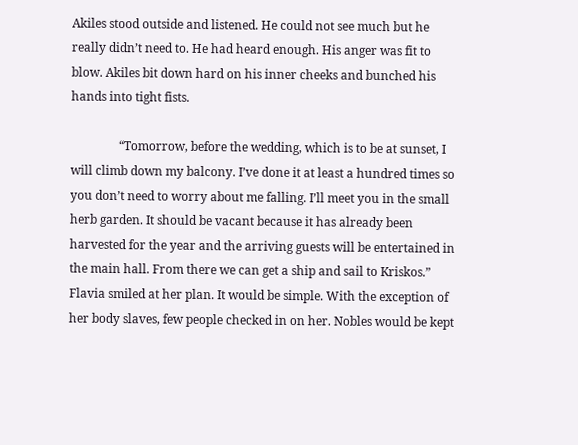Akiles stood outside and listened. He could not see much but he really didn’t need to. He had heard enough. His anger was fit to blow. Akiles bit down hard on his inner cheeks and bunched his hands into tight fists.

                “Tomorrow, before the wedding, which is to be at sunset, I will climb down my balcony. I’ve done it at least a hundred times so you don’t need to worry about me falling. I’ll meet you in the small herb garden. It should be vacant because it has already been harvested for the year and the arriving guests will be entertained in the main hall. From there we can get a ship and sail to Kriskos.” Flavia smiled at her plan. It would be simple. With the exception of her body slaves, few people checked in on her. Nobles would be kept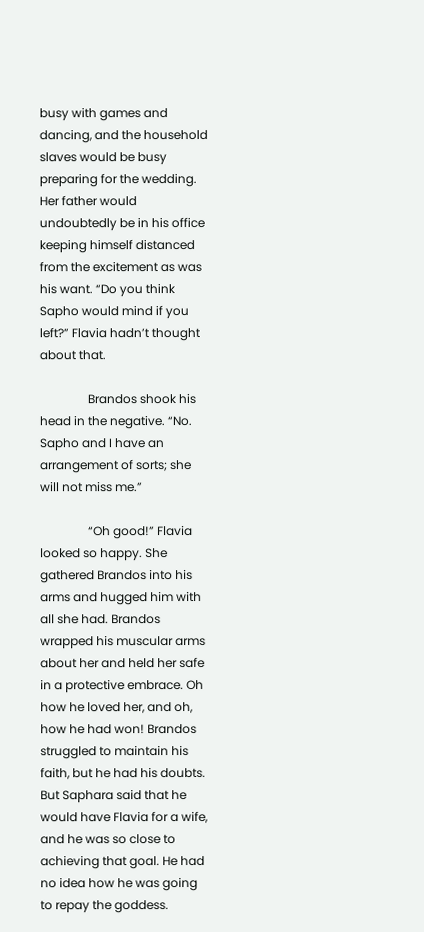busy with games and dancing, and the household slaves would be busy preparing for the wedding. Her father would undoubtedly be in his office keeping himself distanced from the excitement as was his want. “Do you think Sapho would mind if you left?” Flavia hadn’t thought about that.

                Brandos shook his head in the negative. “No. Sapho and I have an arrangement of sorts; she will not miss me.”

                “Oh good!” Flavia looked so happy. She gathered Brandos into his arms and hugged him with all she had. Brandos wrapped his muscular arms about her and held her safe in a protective embrace. Oh how he loved her, and oh, how he had won! Brandos struggled to maintain his faith, but he had his doubts. But Saphara said that he would have Flavia for a wife, and he was so close to achieving that goal. He had no idea how he was going to repay the goddess.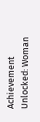Achievement Unlocked: Woman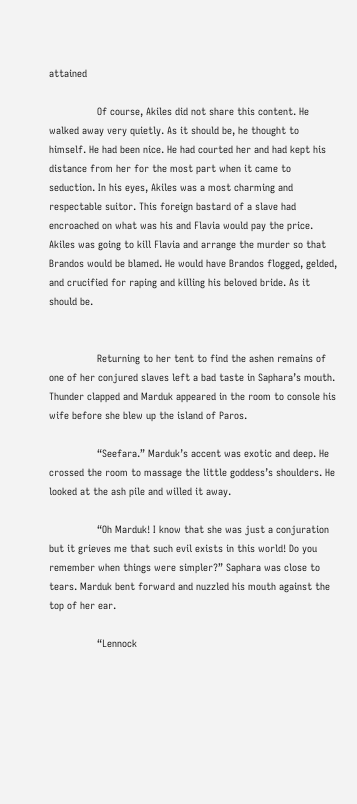attained

                Of course, Akiles did not share this content. He walked away very quietly. As it should be, he thought to himself. He had been nice. He had courted her and had kept his distance from her for the most part when it came to seduction. In his eyes, Akiles was a most charming and respectable suitor. This foreign bastard of a slave had encroached on what was his and Flavia would pay the price. Akiles was going to kill Flavia and arrange the murder so that Brandos would be blamed. He would have Brandos flogged, gelded, and crucified for raping and killing his beloved bride. As it should be.


                Returning to her tent to find the ashen remains of one of her conjured slaves left a bad taste in Saphara’s mouth. Thunder clapped and Marduk appeared in the room to console his wife before she blew up the island of Paros.

                “Seefara.” Marduk’s accent was exotic and deep. He crossed the room to massage the little goddess’s shoulders. He looked at the ash pile and willed it away.

                “Oh Marduk! I know that she was just a conjuration but it grieves me that such evil exists in this world! Do you remember when things were simpler?” Saphara was close to tears. Marduk bent forward and nuzzled his mouth against the top of her ear.

                “Lennock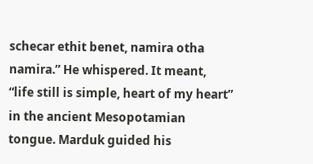schecar ethit benet, namira otha namira.” He whispered. It meant, “life still is simple, heart of my heart” in the ancient Mesopotamian tongue. Marduk guided his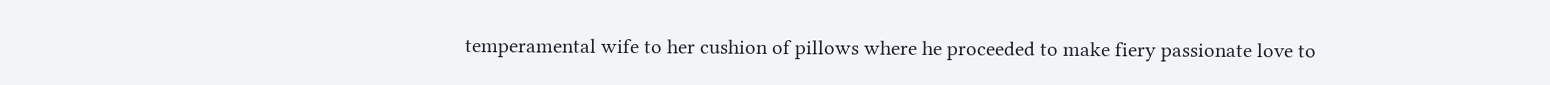temperamental wife to her cushion of pillows where he proceeded to make fiery passionate love to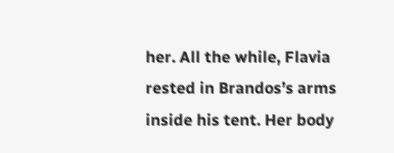her. All the while, Flavia rested in Brandos’s arms inside his tent. Her body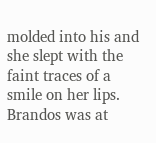molded into his and she slept with the faint traces of a smile on her lips. Brandos was at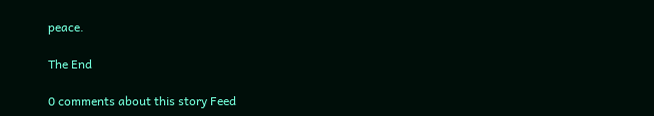peace.

The End

0 comments about this story Feed